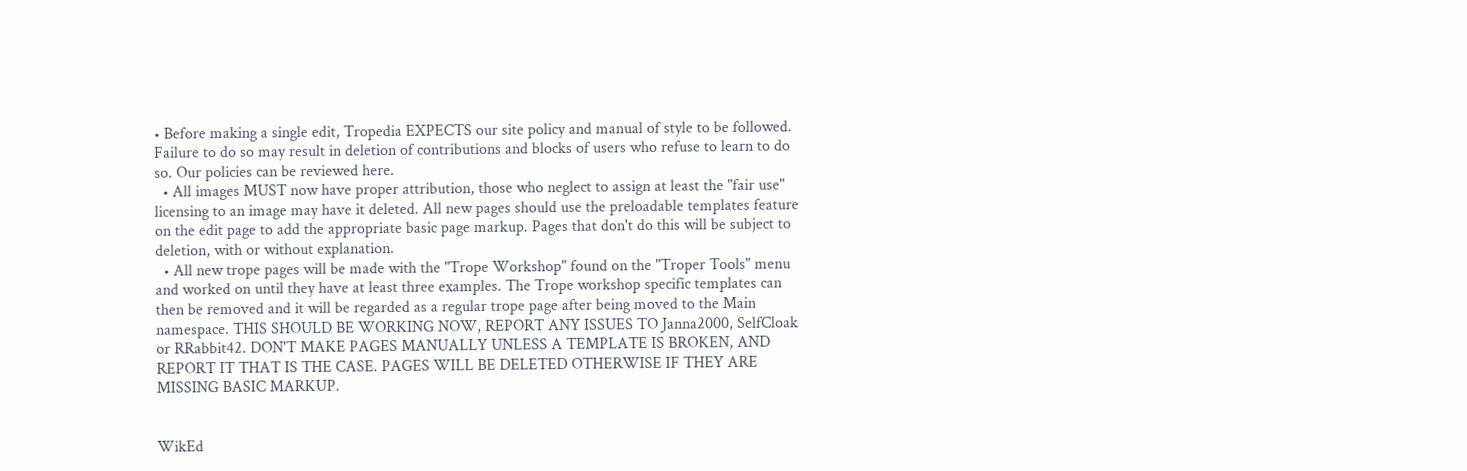• Before making a single edit, Tropedia EXPECTS our site policy and manual of style to be followed. Failure to do so may result in deletion of contributions and blocks of users who refuse to learn to do so. Our policies can be reviewed here.
  • All images MUST now have proper attribution, those who neglect to assign at least the "fair use" licensing to an image may have it deleted. All new pages should use the preloadable templates feature on the edit page to add the appropriate basic page markup. Pages that don't do this will be subject to deletion, with or without explanation.
  • All new trope pages will be made with the "Trope Workshop" found on the "Troper Tools" menu and worked on until they have at least three examples. The Trope workshop specific templates can then be removed and it will be regarded as a regular trope page after being moved to the Main namespace. THIS SHOULD BE WORKING NOW, REPORT ANY ISSUES TO Janna2000, SelfCloak or RRabbit42. DON'T MAKE PAGES MANUALLY UNLESS A TEMPLATE IS BROKEN, AND REPORT IT THAT IS THE CASE. PAGES WILL BE DELETED OTHERWISE IF THEY ARE MISSING BASIC MARKUP.


WikEd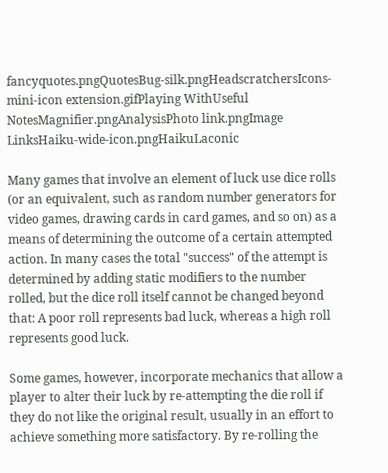fancyquotes.pngQuotesBug-silk.pngHeadscratchersIcons-mini-icon extension.gifPlaying WithUseful NotesMagnifier.pngAnalysisPhoto link.pngImage LinksHaiku-wide-icon.pngHaikuLaconic

Many games that involve an element of luck use dice rolls (or an equivalent, such as random number generators for video games, drawing cards in card games, and so on) as a means of determining the outcome of a certain attempted action. In many cases the total "success" of the attempt is determined by adding static modifiers to the number rolled, but the dice roll itself cannot be changed beyond that: A poor roll represents bad luck, whereas a high roll represents good luck.

Some games, however, incorporate mechanics that allow a player to alter their luck by re-attempting the die roll if they do not like the original result, usually in an effort to achieve something more satisfactory. By re-rolling the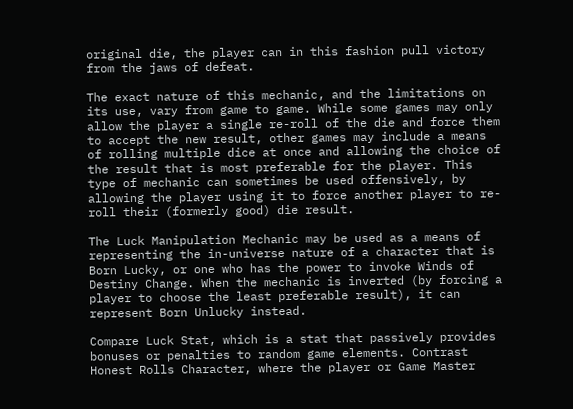original die, the player can in this fashion pull victory from the jaws of defeat.

The exact nature of this mechanic, and the limitations on its use, vary from game to game. While some games may only allow the player a single re-roll of the die and force them to accept the new result, other games may include a means of rolling multiple dice at once and allowing the choice of the result that is most preferable for the player. This type of mechanic can sometimes be used offensively, by allowing the player using it to force another player to re-roll their (formerly good) die result.

The Luck Manipulation Mechanic may be used as a means of representing the in-universe nature of a character that is Born Lucky, or one who has the power to invoke Winds of Destiny Change. When the mechanic is inverted (by forcing a player to choose the least preferable result), it can represent Born Unlucky instead.

Compare Luck Stat, which is a stat that passively provides bonuses or penalties to random game elements. Contrast Honest Rolls Character, where the player or Game Master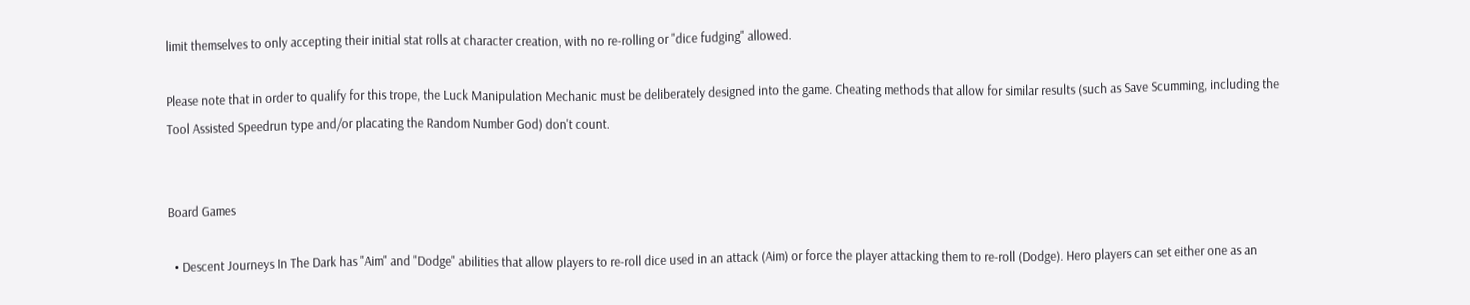limit themselves to only accepting their initial stat rolls at character creation, with no re-rolling or "dice fudging" allowed.

Please note that in order to qualify for this trope, the Luck Manipulation Mechanic must be deliberately designed into the game. Cheating methods that allow for similar results (such as Save Scumming, including the Tool Assisted Speedrun type and/or placating the Random Number God) don't count.


Board Games

  • Descent Journeys In The Dark has "Aim" and "Dodge" abilities that allow players to re-roll dice used in an attack (Aim) or force the player attacking them to re-roll (Dodge). Hero players can set either one as an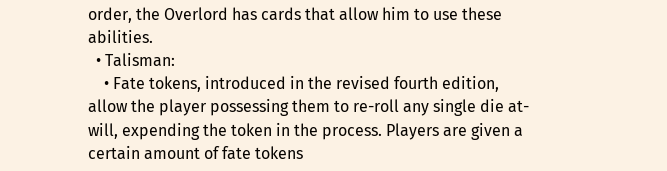order, the Overlord has cards that allow him to use these abilities.
  • Talisman:
    • Fate tokens, introduced in the revised fourth edition, allow the player possessing them to re-roll any single die at-will, expending the token in the process. Players are given a certain amount of fate tokens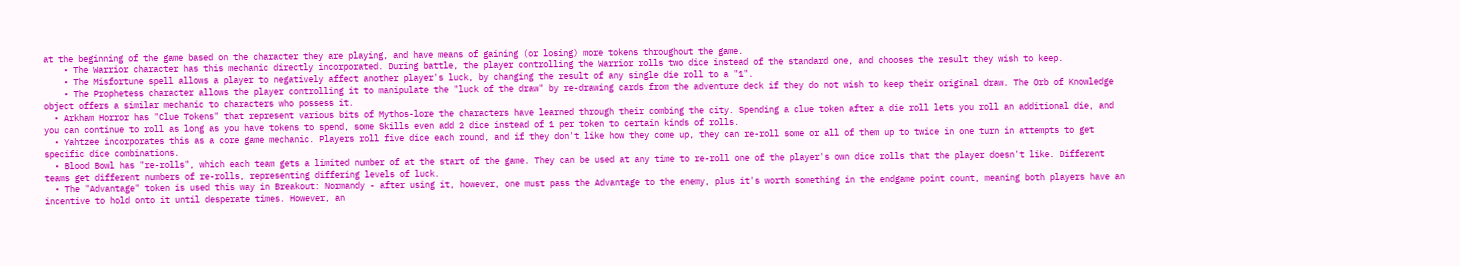at the beginning of the game based on the character they are playing, and have means of gaining (or losing) more tokens throughout the game.
    • The Warrior character has this mechanic directly incorporated. During battle, the player controlling the Warrior rolls two dice instead of the standard one, and chooses the result they wish to keep.
    • The Misfortune spell allows a player to negatively affect another player's luck, by changing the result of any single die roll to a "1".
    • The Prophetess character allows the player controlling it to manipulate the "luck of the draw" by re-drawing cards from the adventure deck if they do not wish to keep their original draw. The Orb of Knowledge object offers a similar mechanic to characters who possess it.
  • Arkham Horror has "Clue Tokens" that represent various bits of Mythos-lore the characters have learned through their combing the city. Spending a clue token after a die roll lets you roll an additional die, and you can continue to roll as long as you have tokens to spend, some Skills even add 2 dice instead of 1 per token to certain kinds of rolls.
  • Yahtzee incorporates this as a core game mechanic. Players roll five dice each round, and if they don't like how they come up, they can re-roll some or all of them up to twice in one turn in attempts to get specific dice combinations.
  • Blood Bowl has "re-rolls", which each team gets a limited number of at the start of the game. They can be used at any time to re-roll one of the player's own dice rolls that the player doesn't like. Different teams get different numbers of re-rolls, representing differing levels of luck.
  • The "Advantage" token is used this way in Breakout: Normandy - after using it, however, one must pass the Advantage to the enemy, plus it's worth something in the endgame point count, meaning both players have an incentive to hold onto it until desperate times. However, an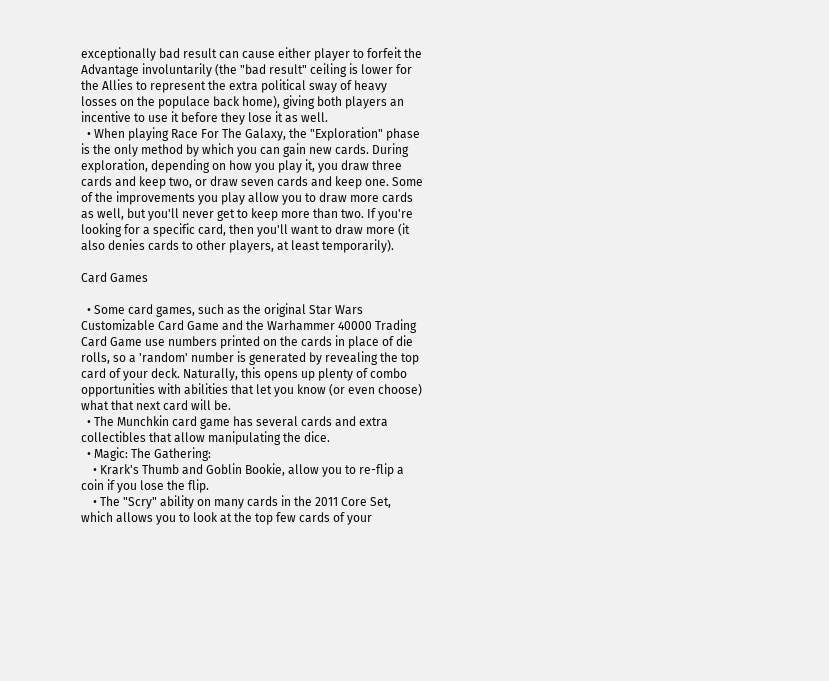exceptionally bad result can cause either player to forfeit the Advantage involuntarily (the "bad result" ceiling is lower for the Allies to represent the extra political sway of heavy losses on the populace back home), giving both players an incentive to use it before they lose it as well.
  • When playing Race For The Galaxy, the "Exploration" phase is the only method by which you can gain new cards. During exploration, depending on how you play it, you draw three cards and keep two, or draw seven cards and keep one. Some of the improvements you play allow you to draw more cards as well, but you'll never get to keep more than two. If you're looking for a specific card, then you'll want to draw more (it also denies cards to other players, at least temporarily).

Card Games

  • Some card games, such as the original Star Wars Customizable Card Game and the Warhammer 40000 Trading Card Game use numbers printed on the cards in place of die rolls, so a 'random' number is generated by revealing the top card of your deck. Naturally, this opens up plenty of combo opportunities with abilities that let you know (or even choose) what that next card will be.
  • The Munchkin card game has several cards and extra collectibles that allow manipulating the dice.
  • Magic: The Gathering:
    • Krark's Thumb and Goblin Bookie, allow you to re-flip a coin if you lose the flip.
    • The "Scry" ability on many cards in the 2011 Core Set, which allows you to look at the top few cards of your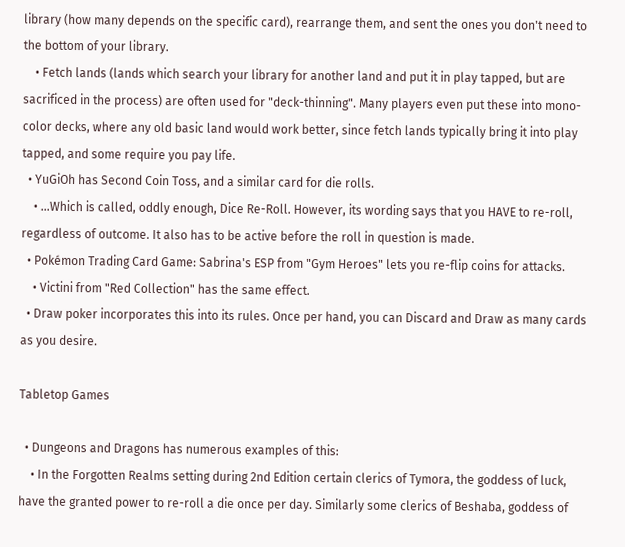library (how many depends on the specific card), rearrange them, and sent the ones you don't need to the bottom of your library.
    • Fetch lands (lands which search your library for another land and put it in play tapped, but are sacrificed in the process) are often used for "deck-thinning". Many players even put these into mono-color decks, where any old basic land would work better, since fetch lands typically bring it into play tapped, and some require you pay life.
  • YuGiOh has Second Coin Toss, and a similar card for die rolls.
    • ...Which is called, oddly enough, Dice Re-Roll. However, its wording says that you HAVE to re-roll, regardless of outcome. It also has to be active before the roll in question is made.
  • Pokémon Trading Card Game: Sabrina's ESP from "Gym Heroes" lets you re-flip coins for attacks.
    • Victini from "Red Collection" has the same effect.
  • Draw poker incorporates this into its rules. Once per hand, you can Discard and Draw as many cards as you desire.

Tabletop Games

  • Dungeons and Dragons has numerous examples of this:
    • In the Forgotten Realms setting during 2nd Edition certain clerics of Tymora, the goddess of luck, have the granted power to re-roll a die once per day. Similarly some clerics of Beshaba, goddess of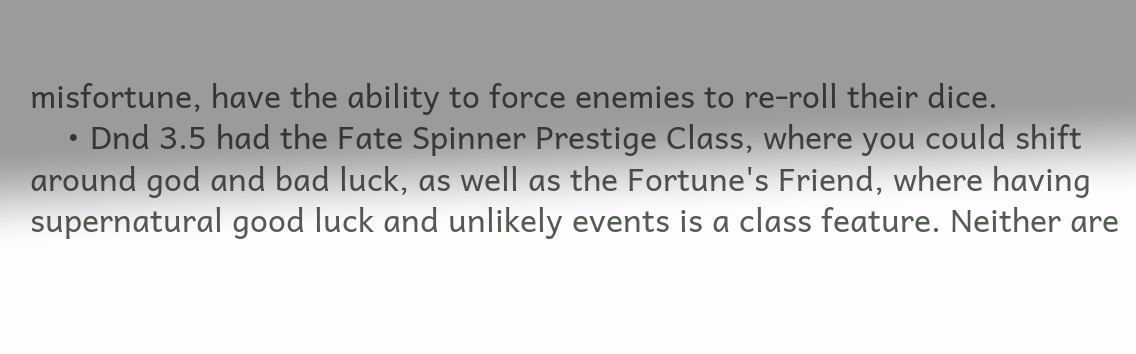misfortune, have the ability to force enemies to re-roll their dice.
    • Dnd 3.5 had the Fate Spinner Prestige Class, where you could shift around god and bad luck, as well as the Fortune's Friend, where having supernatural good luck and unlikely events is a class feature. Neither are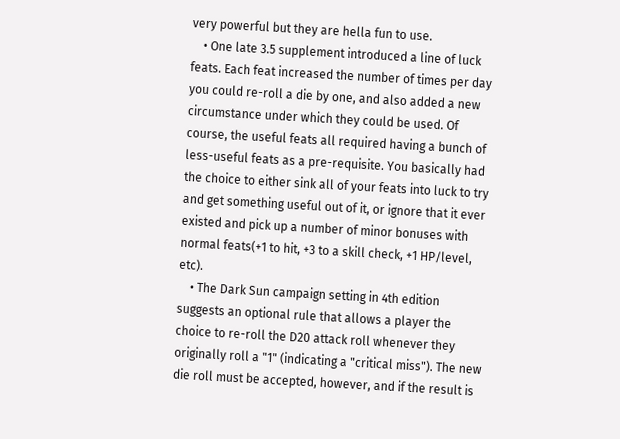very powerful but they are hella fun to use.
    • One late 3.5 supplement introduced a line of luck feats. Each feat increased the number of times per day you could re-roll a die by one, and also added a new circumstance under which they could be used. Of course, the useful feats all required having a bunch of less-useful feats as a pre-requisite. You basically had the choice to either sink all of your feats into luck to try and get something useful out of it, or ignore that it ever existed and pick up a number of minor bonuses with normal feats(+1 to hit, +3 to a skill check, +1 HP/level, etc).
    • The Dark Sun campaign setting in 4th edition suggests an optional rule that allows a player the choice to re-roll the D20 attack roll whenever they originally roll a "1" (indicating a "critical miss"). The new die roll must be accepted, however, and if the result is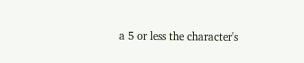a 5 or less the character's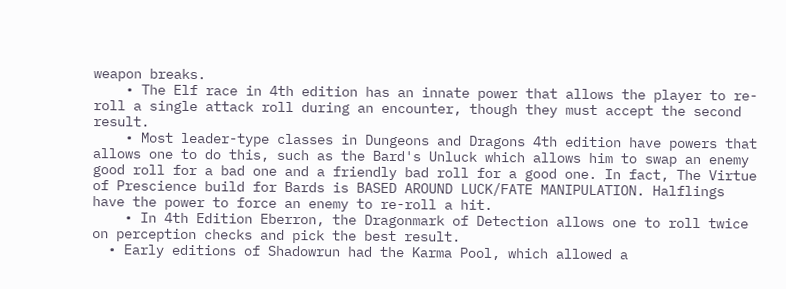weapon breaks.
    • The Elf race in 4th edition has an innate power that allows the player to re-roll a single attack roll during an encounter, though they must accept the second result.
    • Most leader-type classes in Dungeons and Dragons 4th edition have powers that allows one to do this, such as the Bard's Unluck which allows him to swap an enemy good roll for a bad one and a friendly bad roll for a good one. In fact, The Virtue of Prescience build for Bards is BASED AROUND LUCK/FATE MANIPULATION. Halflings have the power to force an enemy to re-roll a hit.
    • In 4th Edition Eberron, the Dragonmark of Detection allows one to roll twice on perception checks and pick the best result.
  • Early editions of Shadowrun had the Karma Pool, which allowed a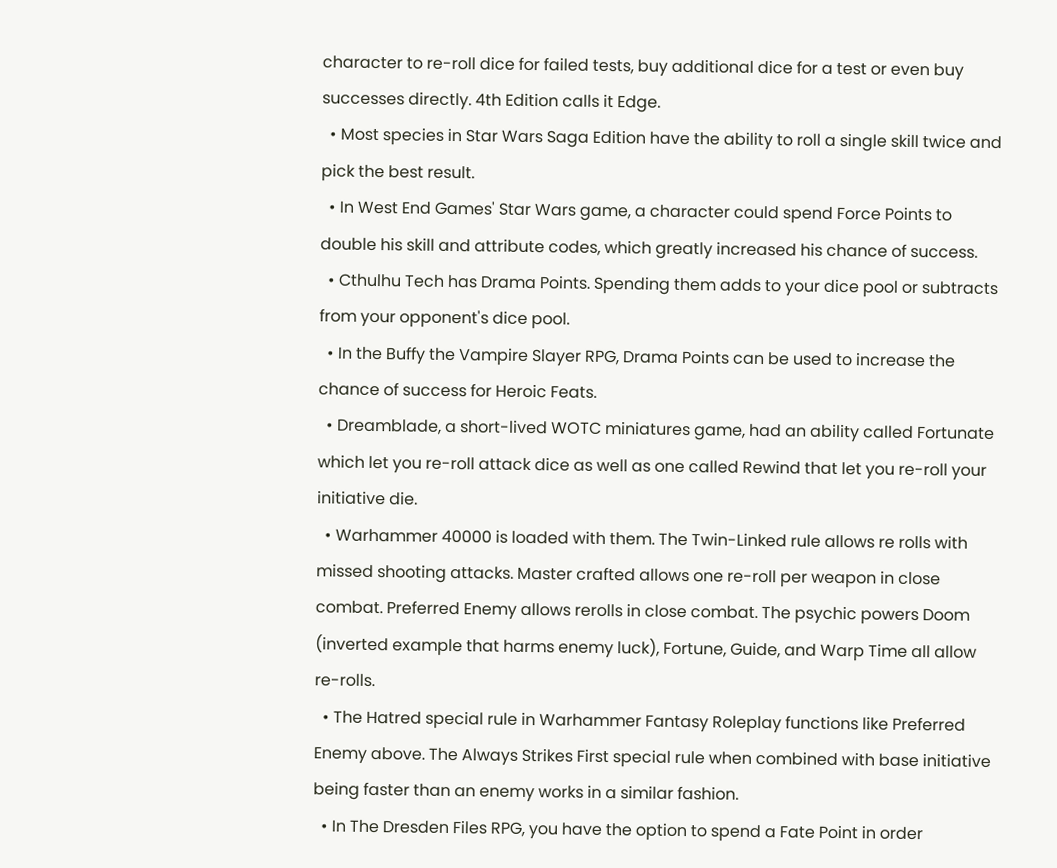character to re-roll dice for failed tests, buy additional dice for a test or even buy successes directly. 4th Edition calls it Edge.
  • Most species in Star Wars Saga Edition have the ability to roll a single skill twice and pick the best result.
  • In West End Games' Star Wars game, a character could spend Force Points to double his skill and attribute codes, which greatly increased his chance of success.
  • Cthulhu Tech has Drama Points. Spending them adds to your dice pool or subtracts from your opponent's dice pool.
  • In the Buffy the Vampire Slayer RPG, Drama Points can be used to increase the chance of success for Heroic Feats.
  • Dreamblade, a short-lived WOTC miniatures game, had an ability called Fortunate which let you re-roll attack dice as well as one called Rewind that let you re-roll your initiative die.
  • Warhammer 40000 is loaded with them. The Twin-Linked rule allows re rolls with missed shooting attacks. Master crafted allows one re-roll per weapon in close combat. Preferred Enemy allows rerolls in close combat. The psychic powers Doom (inverted example that harms enemy luck), Fortune, Guide, and Warp Time all allow re-rolls.
  • The Hatred special rule in Warhammer Fantasy Roleplay functions like Preferred Enemy above. The Always Strikes First special rule when combined with base initiative being faster than an enemy works in a similar fashion.
  • In The Dresden Files RPG, you have the option to spend a Fate Point in order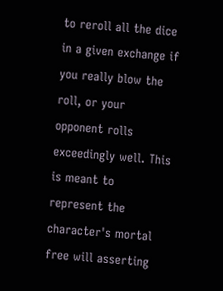to reroll all the dice in a given exchange if you really blow the roll, or your opponent rolls exceedingly well. This is meant to represent the character's mortal free will asserting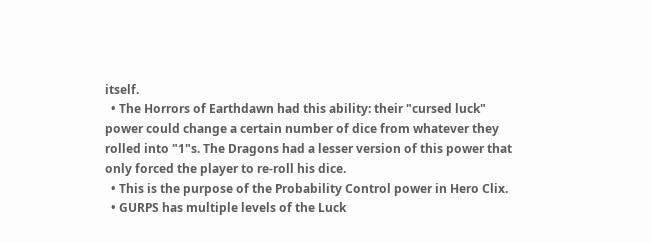itself.
  • The Horrors of Earthdawn had this ability: their "cursed luck" power could change a certain number of dice from whatever they rolled into "1"s. The Dragons had a lesser version of this power that only forced the player to re-roll his dice.
  • This is the purpose of the Probability Control power in Hero Clix.
  • GURPS has multiple levels of the Luck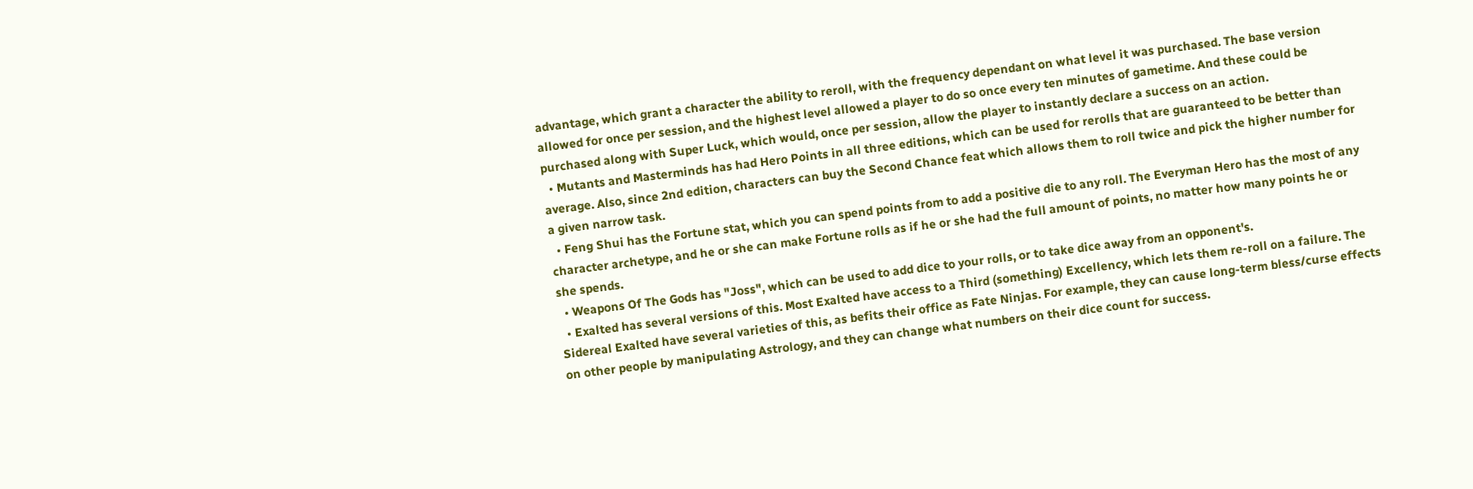advantage, which grant a character the ability to reroll, with the frequency dependant on what level it was purchased. The base version allowed for once per session, and the highest level allowed a player to do so once every ten minutes of gametime. And these could be purchased along with Super Luck, which would, once per session, allow the player to instantly declare a success on an action.
  • Mutants and Masterminds has had Hero Points in all three editions, which can be used for rerolls that are guaranteed to be better than average. Also, since 2nd edition, characters can buy the Second Chance feat which allows them to roll twice and pick the higher number for a given narrow task.
  • Feng Shui has the Fortune stat, which you can spend points from to add a positive die to any roll. The Everyman Hero has the most of any character archetype, and he or she can make Fortune rolls as if he or she had the full amount of points, no matter how many points he or she spends.
  • Weapons Of The Gods has "Joss", which can be used to add dice to your rolls, or to take dice away from an opponent's.
  • Exalted has several versions of this. Most Exalted have access to a Third (something) Excellency, which lets them re-roll on a failure. The Sidereal Exalted have several varieties of this, as befits their office as Fate Ninjas. For example, they can cause long-term bless/curse effects on other people by manipulating Astrology, and they can change what numbers on their dice count for success.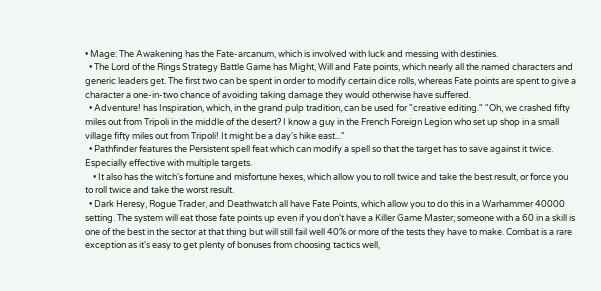• Mage: The Awakening has the Fate-arcanum, which is involved with luck and messing with destinies.
  • The Lord of the Rings Strategy Battle Game has Might, Will and Fate points, which nearly all the named characters and generic leaders get. The first two can be spent in order to modify certain dice rolls, whereas Fate points are spent to give a character a one-in-two chance of avoiding taking damage they would otherwise have suffered.
  • Adventure! has Inspiration, which, in the grand pulp tradition, can be used for "creative editing." "Oh, we crashed fifty miles out from Tripoli in the middle of the desert? I know a guy in the French Foreign Legion who set up shop in a small village fifty miles out from Tripoli! It might be a day's hike east..."
  • Pathfinder features the Persistent spell feat which can modify a spell so that the target has to save against it twice. Especially effective with multiple targets.
    • It also has the witch's fortune and misfortune hexes, which allow you to roll twice and take the best result, or force you to roll twice and take the worst result.
  • Dark Heresy, Rogue Trader, and Deathwatch all have Fate Points, which allow you to do this in a Warhammer 40000 setting. The system will eat those fate points up even if you don't have a Killer Game Master; someone with a 60 in a skill is one of the best in the sector at that thing but will still fail well 40% or more of the tests they have to make. Combat is a rare exception as it's easy to get plenty of bonuses from choosing tactics well,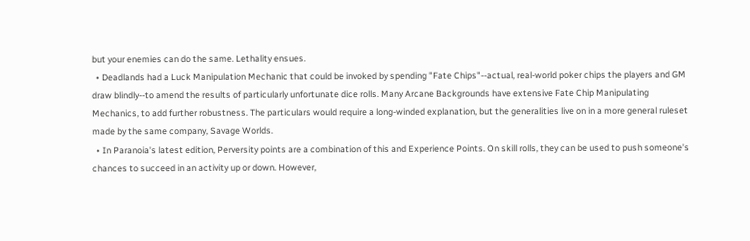but your enemies can do the same. Lethality ensues.
  • Deadlands had a Luck Manipulation Mechanic that could be invoked by spending "Fate Chips"--actual, real-world poker chips the players and GM draw blindly--to amend the results of particularly unfortunate dice rolls. Many Arcane Backgrounds have extensive Fate Chip Manipulating Mechanics, to add further robustness. The particulars would require a long-winded explanation, but the generalities live on in a more general ruleset made by the same company, Savage Worlds.
  • In Paranoia's latest edition, Perversity points are a combination of this and Experience Points. On skill rolls, they can be used to push someone's chances to succeed in an activity up or down. However,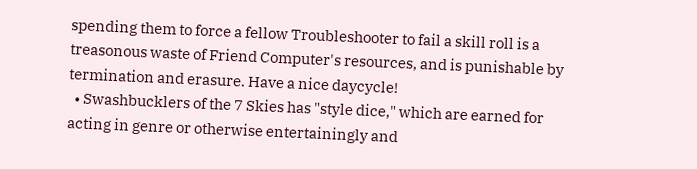spending them to force a fellow Troubleshooter to fail a skill roll is a treasonous waste of Friend Computer's resources, and is punishable by termination and erasure. Have a nice daycycle!
  • Swashbucklers of the 7 Skies has "style dice," which are earned for acting in genre or otherwise entertainingly and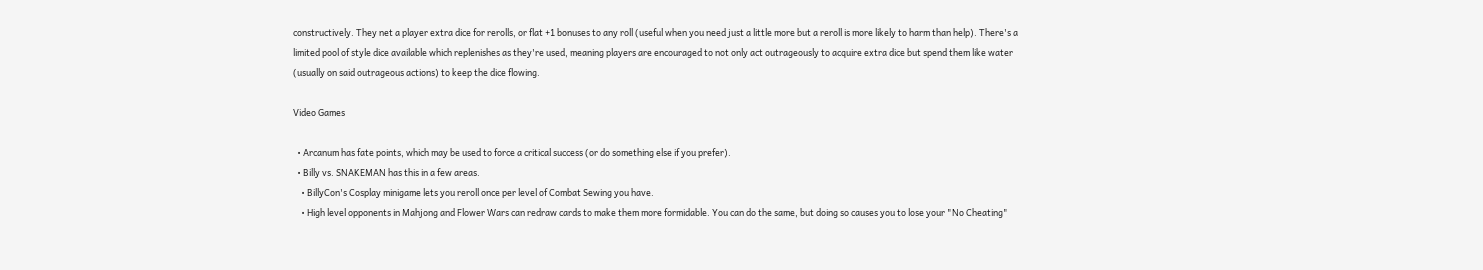constructively. They net a player extra dice for rerolls, or flat +1 bonuses to any roll (useful when you need just a little more but a reroll is more likely to harm than help). There's a limited pool of style dice available which replenishes as they're used, meaning players are encouraged to not only act outrageously to acquire extra dice but spend them like water (usually on said outrageous actions) to keep the dice flowing.

Video Games

  • Arcanum has fate points, which may be used to force a critical success (or do something else if you prefer).
  • Billy vs. SNAKEMAN has this in a few areas.
    • BillyCon's Cosplay minigame lets you reroll once per level of Combat Sewing you have.
    • High level opponents in Mahjong and Flower Wars can redraw cards to make them more formidable. You can do the same, but doing so causes you to lose your "No Cheating"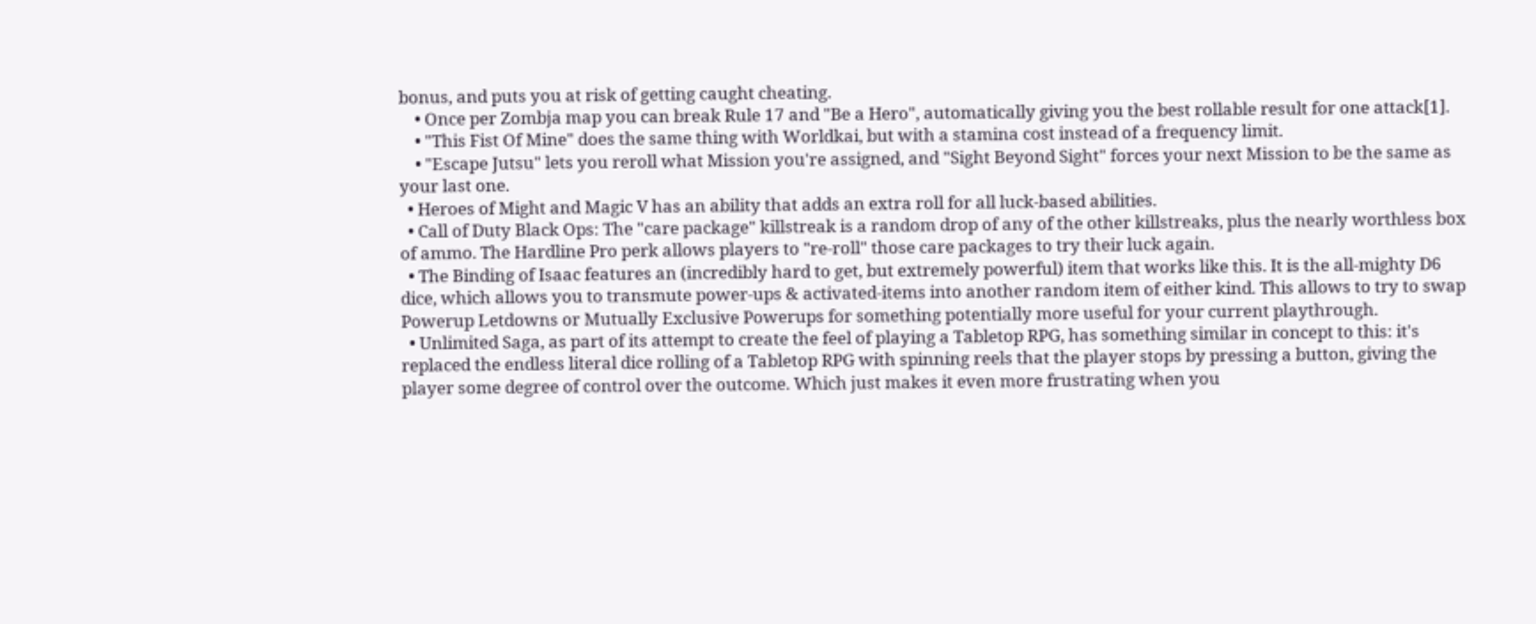bonus, and puts you at risk of getting caught cheating.
    • Once per Zombja map you can break Rule 17 and "Be a Hero", automatically giving you the best rollable result for one attack[1].
    • "This Fist Of Mine" does the same thing with Worldkai, but with a stamina cost instead of a frequency limit.
    • "Escape Jutsu" lets you reroll what Mission you're assigned, and "Sight Beyond Sight" forces your next Mission to be the same as your last one.
  • Heroes of Might and Magic V has an ability that adds an extra roll for all luck-based abilities.
  • Call of Duty Black Ops: The "care package" killstreak is a random drop of any of the other killstreaks, plus the nearly worthless box of ammo. The Hardline Pro perk allows players to "re-roll" those care packages to try their luck again.
  • The Binding of Isaac features an (incredibly hard to get, but extremely powerful) item that works like this. It is the all-mighty D6 dice, which allows you to transmute power-ups & activated-items into another random item of either kind. This allows to try to swap Powerup Letdowns or Mutually Exclusive Powerups for something potentially more useful for your current playthrough.
  • Unlimited Saga, as part of its attempt to create the feel of playing a Tabletop RPG, has something similar in concept to this: it's replaced the endless literal dice rolling of a Tabletop RPG with spinning reels that the player stops by pressing a button, giving the player some degree of control over the outcome. Which just makes it even more frustrating when you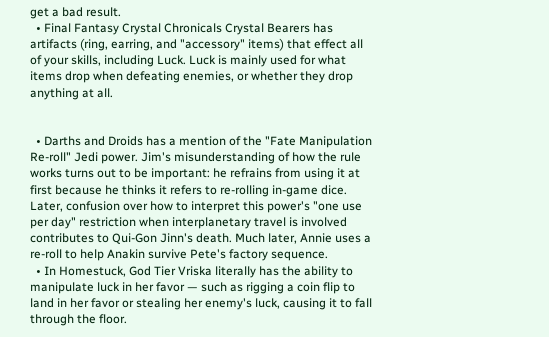get a bad result.
  • Final Fantasy Crystal Chronicals Crystal Bearers has artifacts (ring, earring, and "accessory" items) that effect all of your skills, including Luck. Luck is mainly used for what items drop when defeating enemies, or whether they drop anything at all.


  • Darths and Droids has a mention of the "Fate Manipulation Re-roll" Jedi power. Jim's misunderstanding of how the rule works turns out to be important: he refrains from using it at first because he thinks it refers to re-rolling in-game dice. Later, confusion over how to interpret this power's "one use per day" restriction when interplanetary travel is involved contributes to Qui-Gon Jinn's death. Much later, Annie uses a re-roll to help Anakin survive Pete's factory sequence.
  • In Homestuck, God Tier Vriska literally has the ability to manipulate luck in her favor — such as rigging a coin flip to land in her favor or stealing her enemy's luck, causing it to fall through the floor.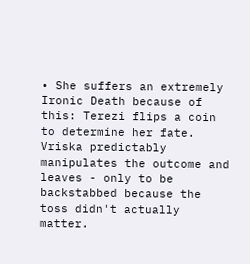• She suffers an extremely Ironic Death because of this: Terezi flips a coin to determine her fate. Vriska predictably manipulates the outcome and leaves - only to be backstabbed because the toss didn't actually matter.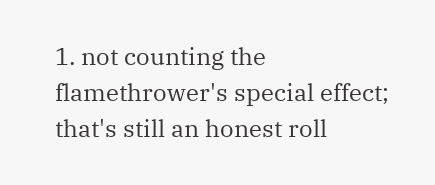1. not counting the flamethrower's special effect; that's still an honest roll